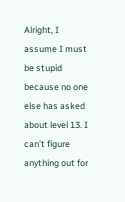Alright, I assume I must be stupid because no one else has asked about level 13. I can't figure anything out for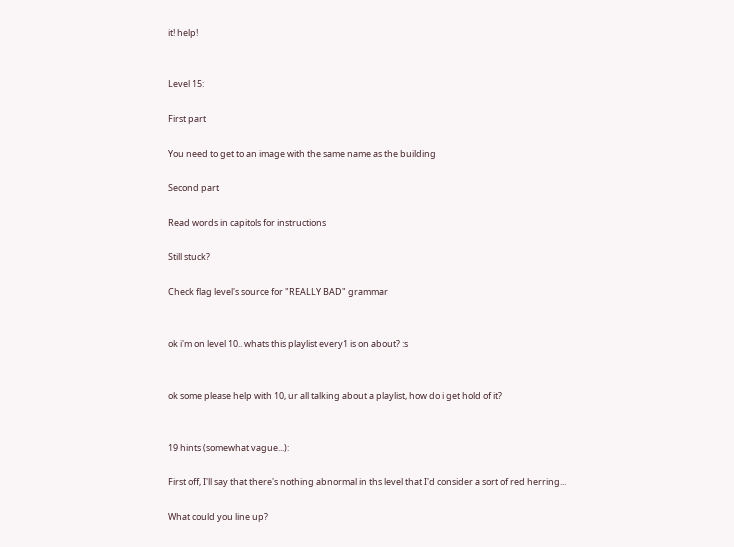it! help!


Level 15:

First part

You need to get to an image with the same name as the building

Second part

Read words in capitols for instructions

Still stuck?

Check flag level's source for "REALLY BAD" grammar


ok i'm on level 10.. whats this playlist every1 is on about? :s


ok some please help with 10, ur all talking about a playlist, how do i get hold of it?


19 hints (somewhat vague...):

First off, I'll say that there's nothing abnormal in ths level that I'd consider a sort of red herring...

What could you line up?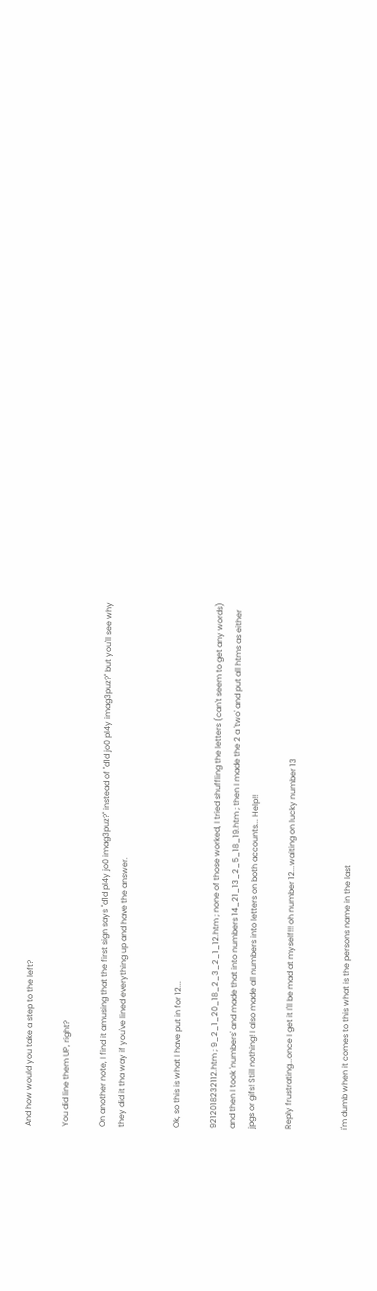And how would you take a step to the left?

You did line them UP, right?

On another note, I find it amusing that the first sign says "d1d pl4y jo0 imag3puz?" instead of "d1d jo0 pl4y imag3puz?" but you'll see why they did it tha way if you've lined everything up and have the answer.


Ok, so this is what I have put in for 12...

9212018232112.htm ; 9_2_1_20_18_2_3_2_1_12.htm ; none of those worked, I tried shuffling the letters (can't seem to get any words) and then I took 'numbers' and made that into numbers 14_21_13_2_5_18_19.htm ; then I made the 2 a 'two' and put all htms as either jpgs or gifs! Still nothing! I also made all numbers into letters on both accounts... Help!!

Reply frustrating...once I get it I'll be mad at myself!!! oh number 12...waiting on lucky number 13


i'm dumb when it comes to this what is the persons name in the last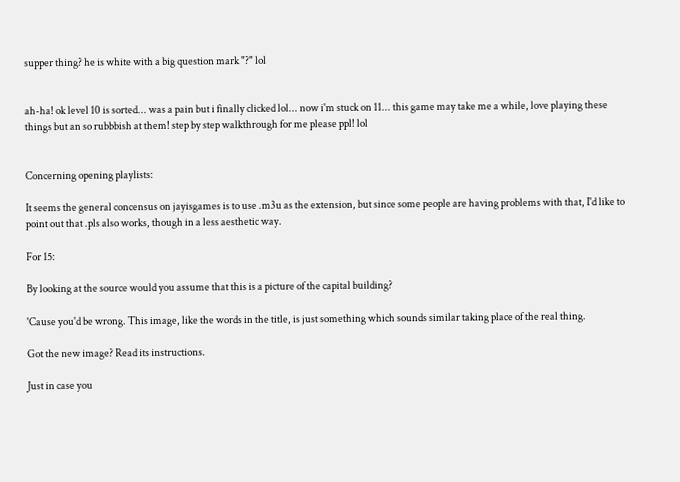supper thing? he is white with a big question mark "?" lol


ah-ha! ok level 10 is sorted... was a pain but i finally clicked lol... now i'm stuck on 11... this game may take me a while, love playing these things but an so rubbbish at them! step by step walkthrough for me please ppl! lol


Concerning opening playlists:

It seems the general concensus on jayisgames is to use .m3u as the extension, but since some people are having problems with that, I'd like to point out that .pls also works, though in a less aesthetic way.

For 15:

By looking at the source would you assume that this is a picture of the capital building?

'Cause you'd be wrong. This image, like the words in the title, is just something which sounds similar taking place of the real thing.

Got the new image? Read its instructions.

Just in case you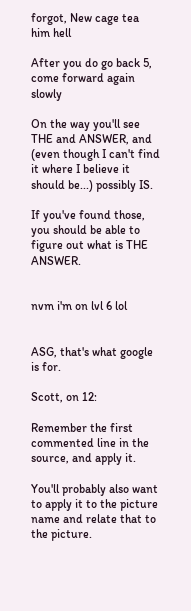forgot, New cage tea him hell

After you do go back 5, come forward again slowly

On the way you'll see THE and ANSWER, and (even though I can't find it where I believe it should be...) possibly IS.

If you've found those, you should be able to figure out what is THE ANSWER.


nvm i'm on lvl 6 lol


ASG, that's what google is for.

Scott, on 12:

Remember the first commented line in the source, and apply it.

You'll probably also want to apply it to the picture name and relate that to the picture.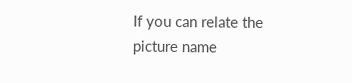If you can relate the picture name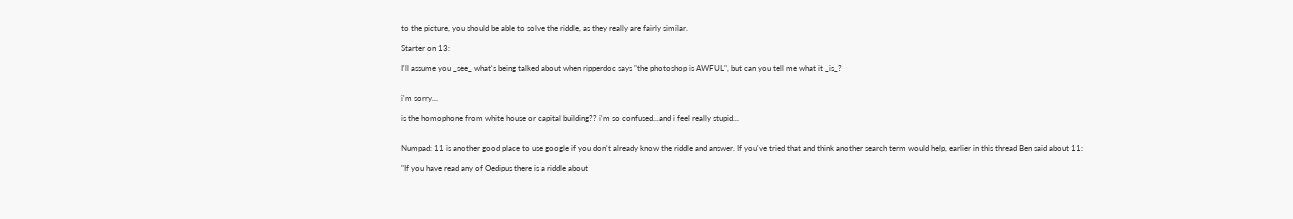to the picture, you should be able to solve the riddle, as they really are fairly similar.

Starter on 13:

I'll assume you _see_ what's being talked about when ripperdoc says "the photoshop is AWFUL", but can you tell me what it _is_?


i'm sorry...

is the homophone from white house or capital building?? i'm so confused...and i feel really stupid...


Numpad: 11 is another good place to use google if you don't already know the riddle and answer. If you've tried that and think another search term would help, earlier in this thread Ben said about 11:

"If you have read any of Oedipus there is a riddle about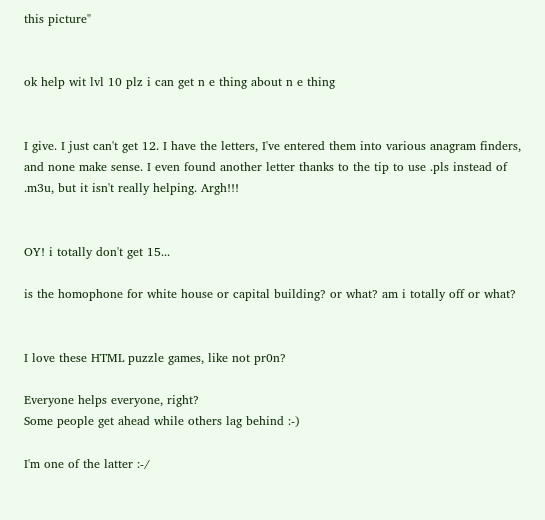this picture"


ok help wit lvl 10 plz i can get n e thing about n e thing


I give. I just can't get 12. I have the letters, I've entered them into various anagram finders, and none make sense. I even found another letter thanks to the tip to use .pls instead of .m3u, but it isn't really helping. Argh!!!


OY! i totally don't get 15...

is the homophone for white house or capital building? or what? am i totally off or what?


I love these HTML puzzle games, like not pr0n?

Everyone helps everyone, right?
Some people get ahead while others lag behind :-)

I'm one of the latter :-/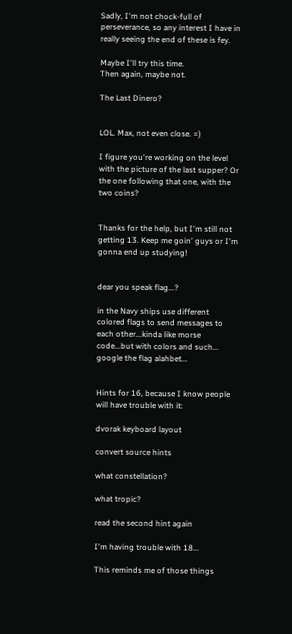Sadly, I'm not chock-full of perseverance, so any interest I have in really seeing the end of these is fey.

Maybe I'll try this time.
Then again, maybe not.

The Last Dinero?


LOL. Max, not even close. =)

I figure you're working on the level with the picture of the last supper? Or the one following that one, with the two coins?


Thanks for the help, but I'm still not getting 13. Keep me goin' guys or I'm gonna end up studying!


dear you speak flag...?

in the Navy ships use different colored flags to send messages to each other...kinda like morse code...but with colors and such... google the flag alahbet...


Hints for 16, because I know people will have trouble with it:

dvorak keyboard layout

convert source hints

what constellation?

what tropic?

read the second hint again

I'm having trouble with 18...

This reminds me of those things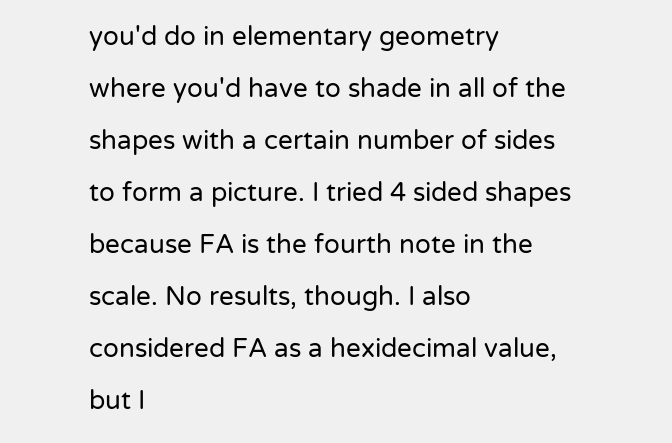you'd do in elementary geometry where you'd have to shade in all of the shapes with a certain number of sides to form a picture. I tried 4 sided shapes because FA is the fourth note in the scale. No results, though. I also considered FA as a hexidecimal value, but I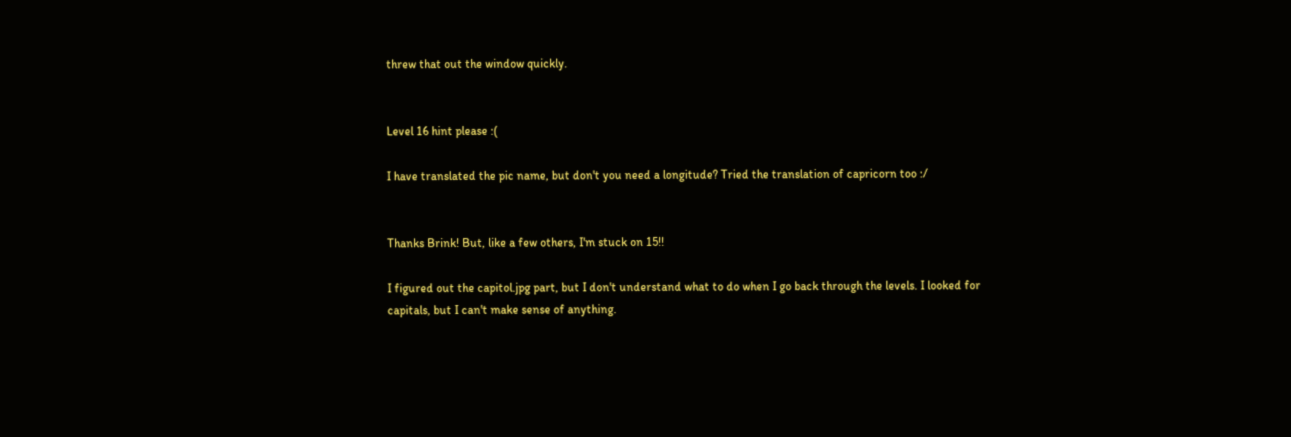threw that out the window quickly.


Level 16 hint please :(

I have translated the pic name, but don't you need a longitude? Tried the translation of capricorn too :/


Thanks Brink! But, like a few others, I'm stuck on 15!!

I figured out the capitol.jpg part, but I don't understand what to do when I go back through the levels. I looked for capitals, but I can't make sense of anything.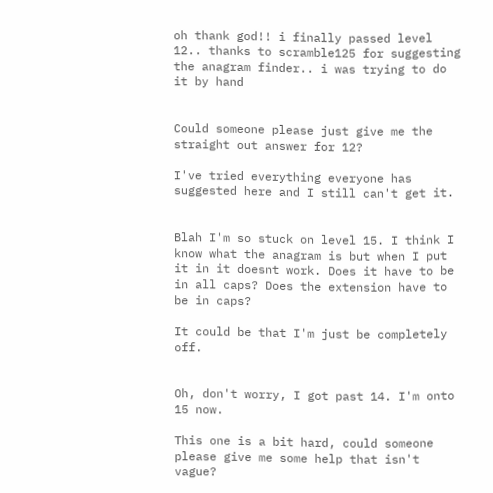oh thank god!! i finally passed level 12.. thanks to scramble125 for suggesting the anagram finder.. i was trying to do it by hand


Could someone please just give me the straight out answer for 12?

I've tried everything everyone has suggested here and I still can't get it.


Blah I'm so stuck on level 15. I think I know what the anagram is but when I put it in it doesnt work. Does it have to be in all caps? Does the extension have to be in caps?

It could be that I'm just be completely off.


Oh, don't worry, I got past 14. I'm onto 15 now.

This one is a bit hard, could someone please give me some help that isn't vague?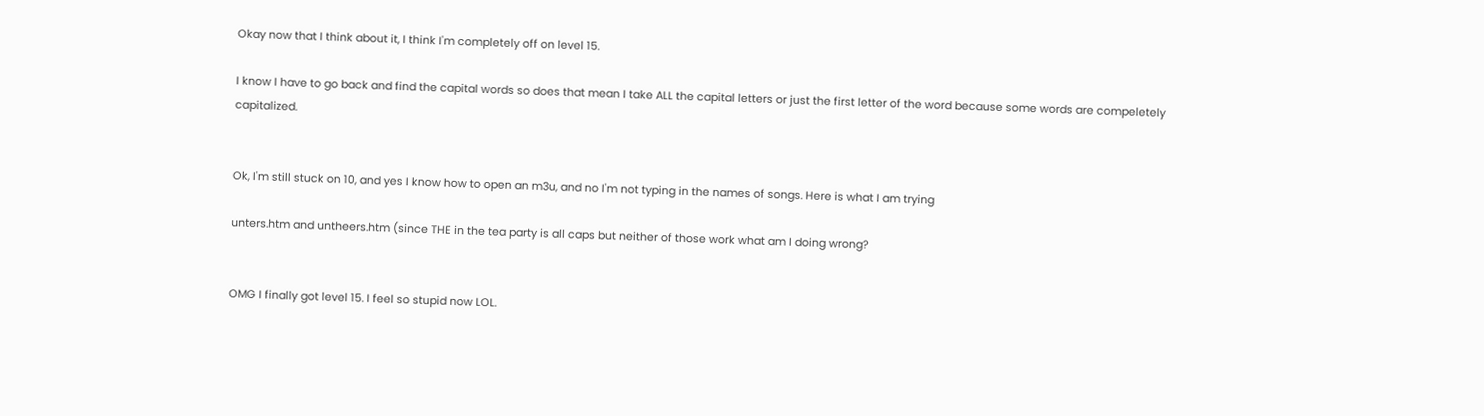Okay now that I think about it, I think I'm completely off on level 15.

I know I have to go back and find the capital words so does that mean I take ALL the capital letters or just the first letter of the word because some words are compeletely capitalized.


Ok, I'm still stuck on 10, and yes I know how to open an m3u, and no I'm not typing in the names of songs. Here is what I am trying

unters.htm and untheers.htm (since THE in the tea party is all caps but neither of those work what am I doing wrong?


OMG I finally got level 15. I feel so stupid now LOL.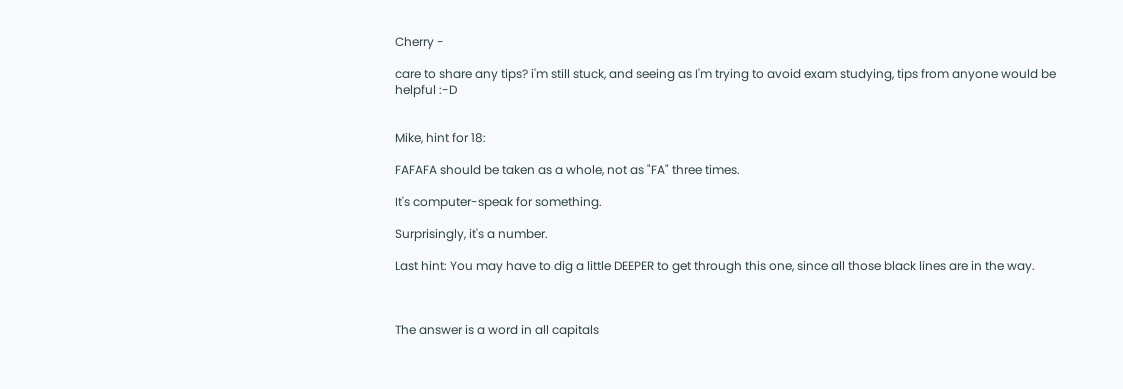Cherry -

care to share any tips? i'm still stuck, and seeing as I'm trying to avoid exam studying, tips from anyone would be helpful :-D


Mike, hint for 18:

FAFAFA should be taken as a whole, not as "FA" three times.

It's computer-speak for something.

Surprisingly, it's a number.

Last hint: You may have to dig a little DEEPER to get through this one, since all those black lines are in the way.



The answer is a word in all capitals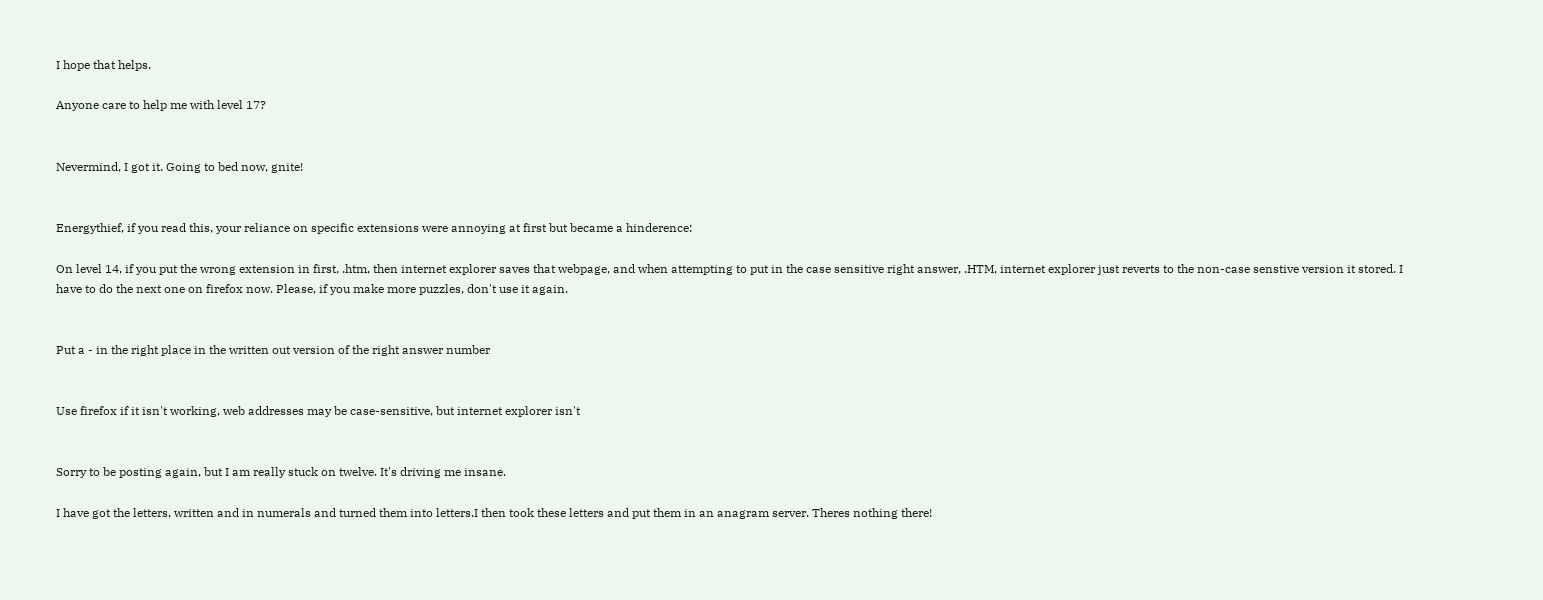I hope that helps.

Anyone care to help me with level 17?


Nevermind, I got it. Going to bed now, gnite!


Energythief, if you read this, your reliance on specific extensions were annoying at first but became a hinderence:

On level 14, if you put the wrong extension in first, .htm, then internet explorer saves that webpage, and when attempting to put in the case sensitive right answer, .HTM, internet explorer just reverts to the non-case senstive version it stored. I have to do the next one on firefox now. Please, if you make more puzzles, don't use it again.


Put a - in the right place in the written out version of the right answer number


Use firefox if it isn't working, web addresses may be case-sensitive, but internet explorer isn't


Sorry to be posting again, but I am really stuck on twelve. It's driving me insane.

I have got the letters, written and in numerals and turned them into letters.I then took these letters and put them in an anagram server. Theres nothing there!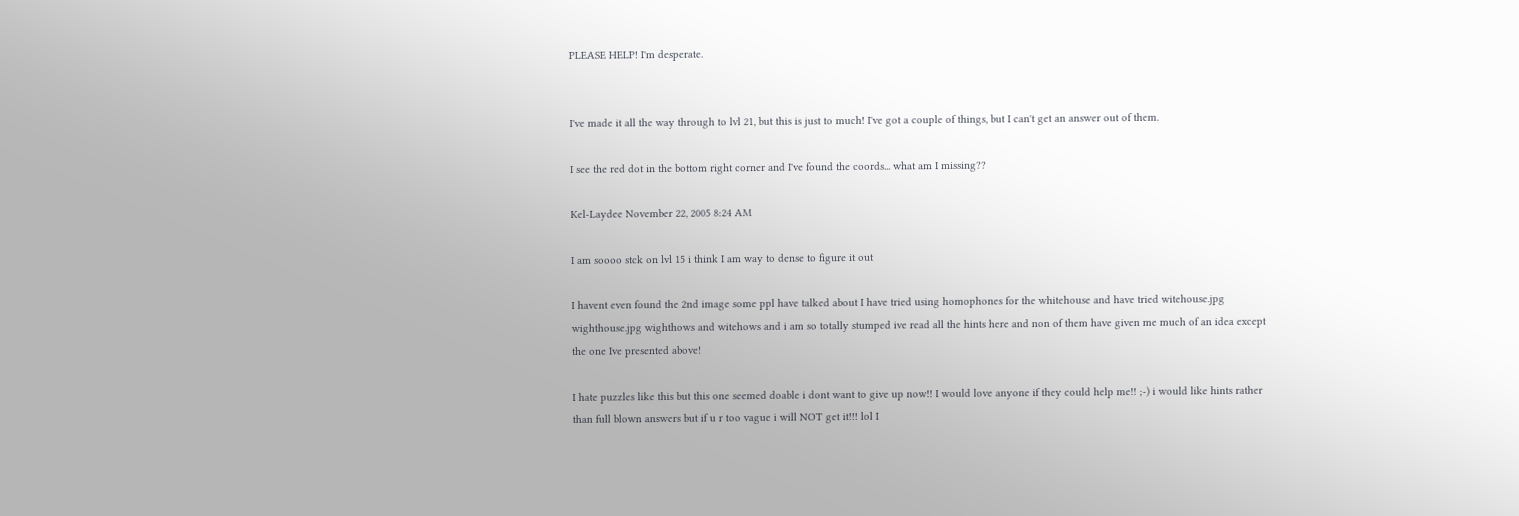PLEASE HELP! I'm desperate.


I've made it all the way through to lvl 21, but this is just to much! I've got a couple of things, but I can't get an answer out of them.

I see the red dot in the bottom right corner and I've found the coords... what am I missing??

Kel-Laydee November 22, 2005 8:24 AM

I am soooo stck on lvl 15 i think I am way to dense to figure it out

I havent even found the 2nd image some ppl have talked about I have tried using homophones for the whitehouse and have tried witehouse.jpg wighthouse.jpg wighthows and witehows and i am so totally stumped ive read all the hints here and non of them have given me much of an idea except the one Ive presented above!

I hate puzzles like this but this one seemed doable i dont want to give up now!! I would love anyone if they could help me!! ;-) i would like hints rather than full blown answers but if u r too vague i will NOT get it!!! lol I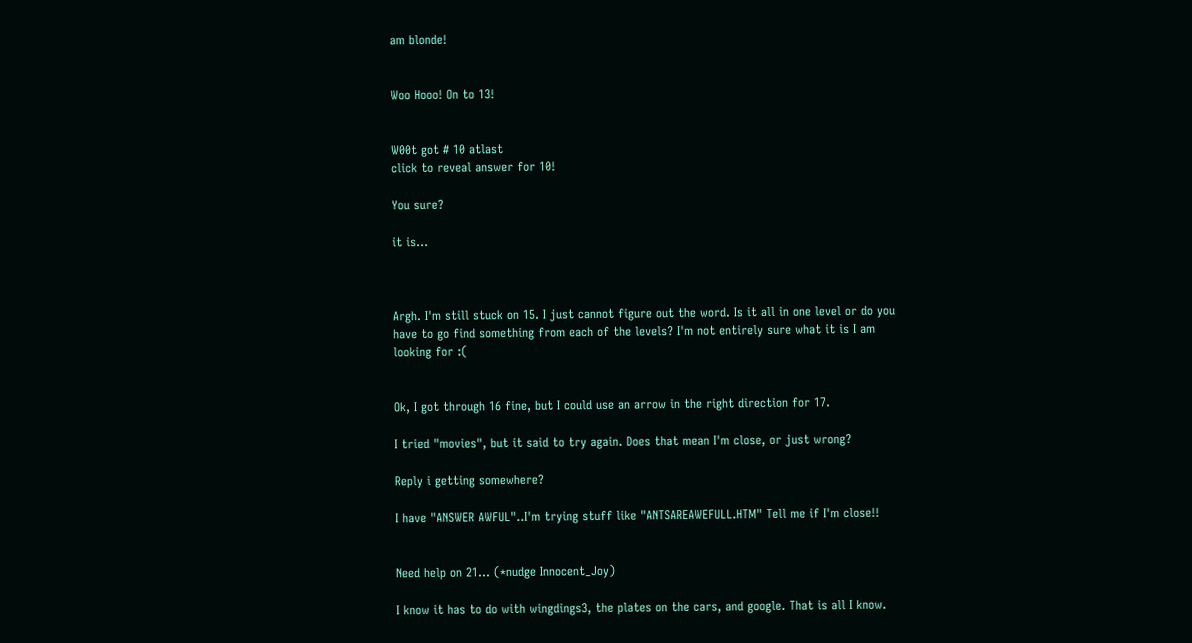am blonde!


Woo Hooo! On to 13!


W00t got # 10 atlast
click to reveal answer for 10!

You sure?

it is...



Argh. I'm still stuck on 15. I just cannot figure out the word. Is it all in one level or do you have to go find something from each of the levels? I'm not entirely sure what it is I am looking for :(


Ok, I got through 16 fine, but I could use an arrow in the right direction for 17.

I tried "movies", but it said to try again. Does that mean I'm close, or just wrong?

Reply i getting somewhere?

I have "ANSWER AWFUL"..I'm trying stuff like "ANTSAREAWEFULL.HTM" Tell me if I'm close!!


Need help on 21... (*nudge Innocent_Joy)

I know it has to do with wingdings3, the plates on the cars, and google. That is all I know.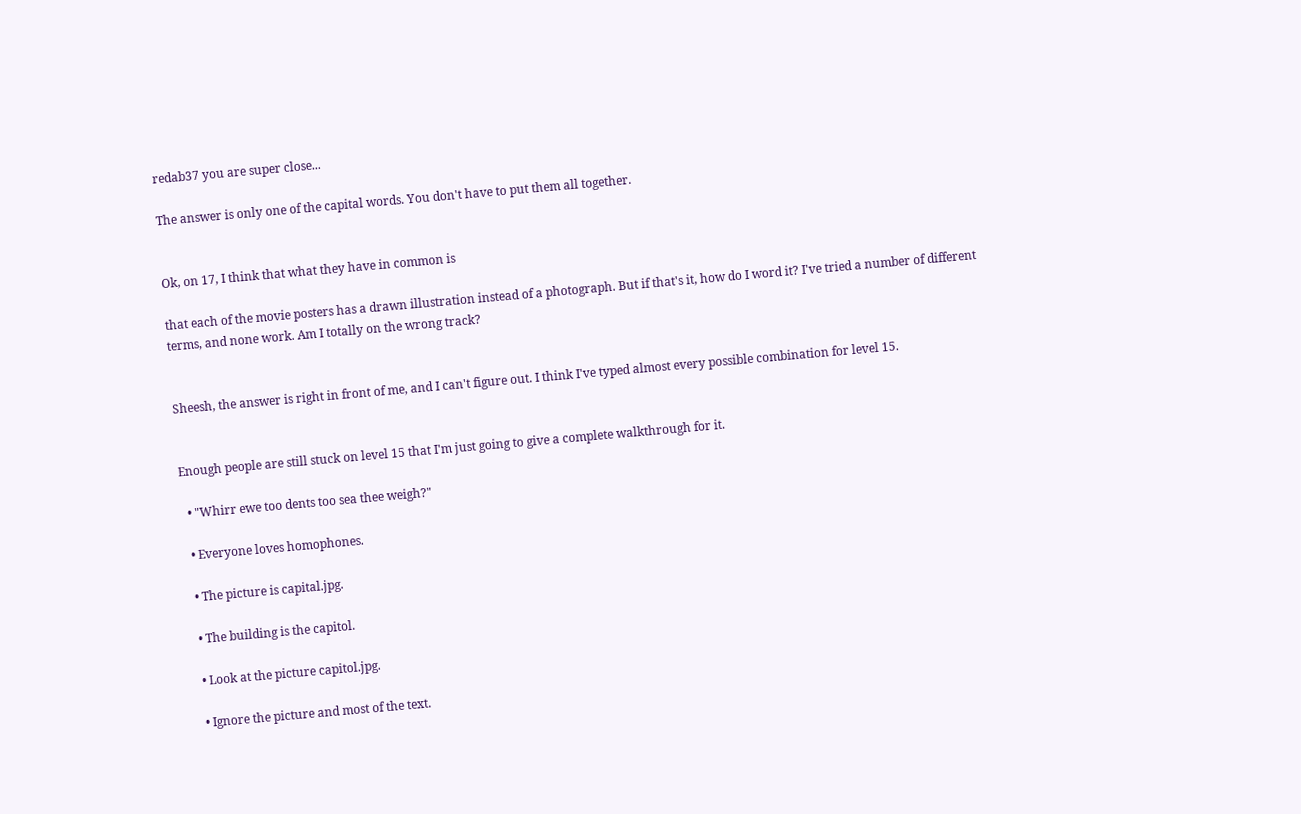redab37 you are super close...

The answer is only one of the capital words. You don't have to put them all together.


Ok, on 17, I think that what they have in common is

that each of the movie posters has a drawn illustration instead of a photograph. But if that's it, how do I word it? I've tried a number of different terms, and none work. Am I totally on the wrong track?


Sheesh, the answer is right in front of me, and I can't figure out. I think I've typed almost every possible combination for level 15.


Enough people are still stuck on level 15 that I'm just going to give a complete walkthrough for it.

  • "Whirr ewe too dents too sea thee weigh?"

  • Everyone loves homophones.

  • The picture is capital.jpg.

  • The building is the capitol.

  • Look at the picture capitol.jpg.

  • Ignore the picture and most of the text.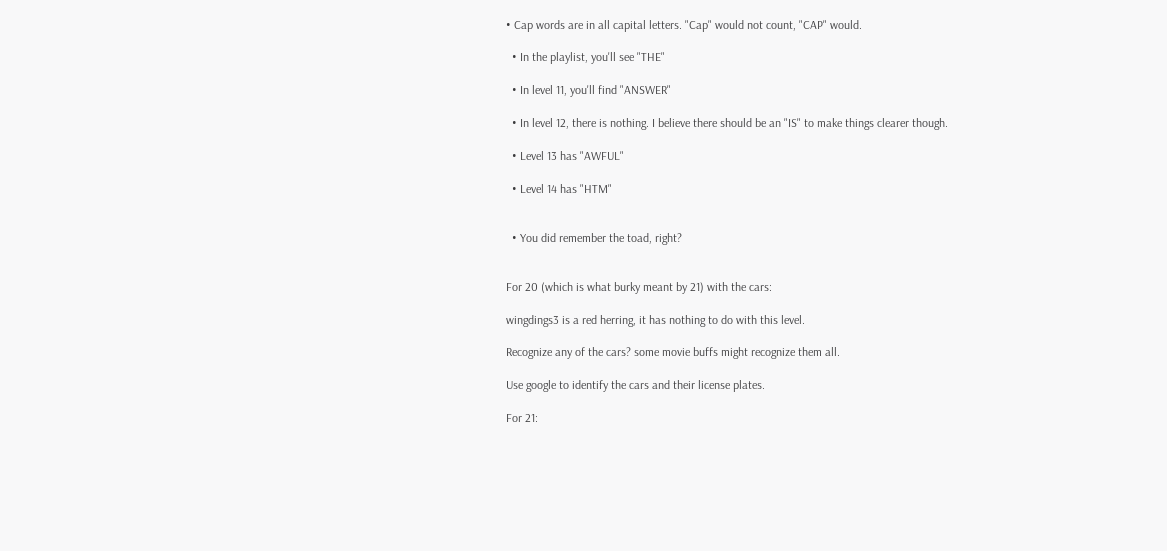• Cap words are in all capital letters. "Cap" would not count, "CAP" would.

  • In the playlist, you'll see "THE"

  • In level 11, you'll find "ANSWER"

  • In level 12, there is nothing. I believe there should be an "IS" to make things clearer though.

  • Level 13 has "AWFUL"

  • Level 14 has "HTM"


  • You did remember the toad, right?


For 20 (which is what burky meant by 21) with the cars:

wingdings3 is a red herring, it has nothing to do with this level.

Recognize any of the cars? some movie buffs might recognize them all.

Use google to identify the cars and their license plates.

For 21: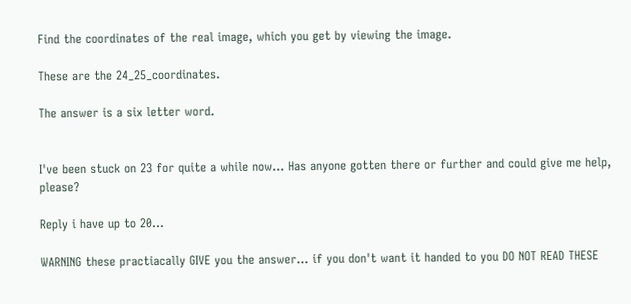Find the coordinates of the real image, which you get by viewing the image.

These are the 24_25_coordinates.

The answer is a six letter word.


I've been stuck on 23 for quite a while now... Has anyone gotten there or further and could give me help, please?

Reply i have up to 20...

WARNING these practiacally GIVE you the answer... if you don't want it handed to you DO NOT READ THESE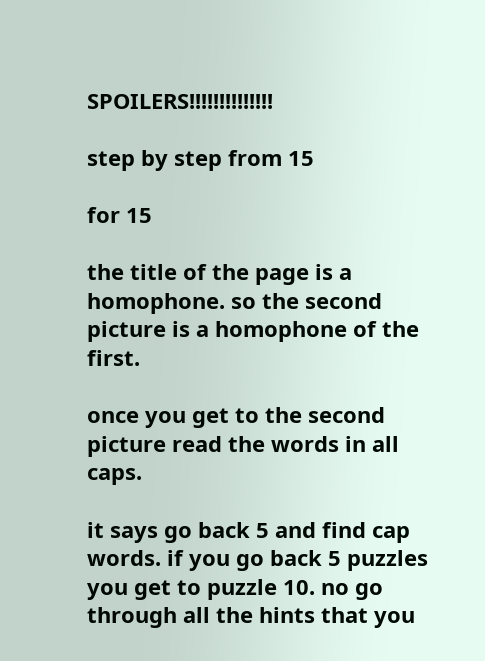SPOILERS!!!!!!!!!!!!!!

step by step from 15

for 15

the title of the page is a homophone. so the second picture is a homophone of the first.

once you get to the second picture read the words in all caps.

it says go back 5 and find cap words. if you go back 5 puzzles you get to puzzle 10. no go through all the hints that you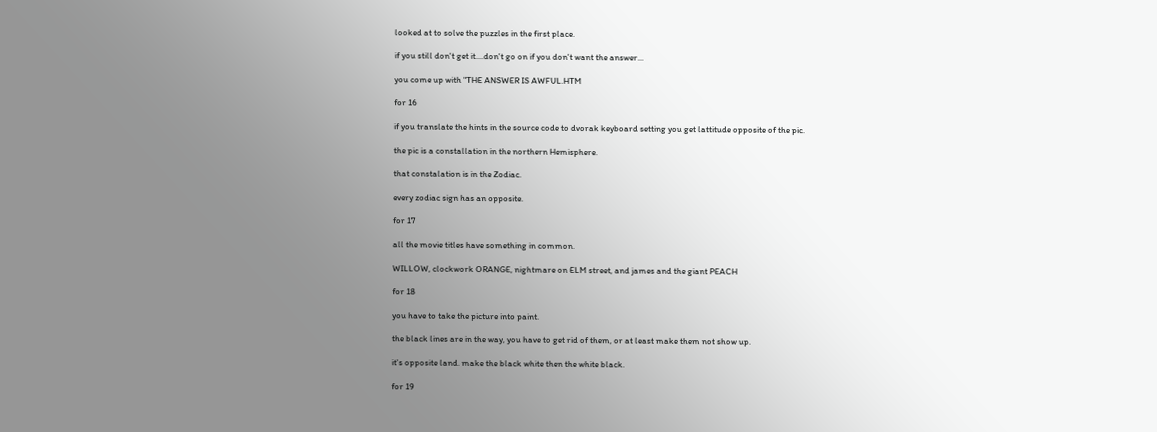looked at to solve the puzzles in the first place.

if you still don't get it....don't go on if you don't want the answer...

you come up with "THE ANSWER IS AWFUL.HTM

for 16

if you translate the hints in the source code to dvorak keyboard setting you get lattitude opposite of the pic.

the pic is a constallation in the northern Hemisphere.

that constalation is in the Zodiac.

every zodiac sign has an opposite.

for 17

all the movie titles have something in common.

WILLOW, clockwork ORANGE, nightmare on ELM street, and james and the giant PEACH

for 18

you have to take the picture into paint.

the black lines are in the way, you have to get rid of them, or at least make them not show up.

it's opposite land. make the black white then the white black.

for 19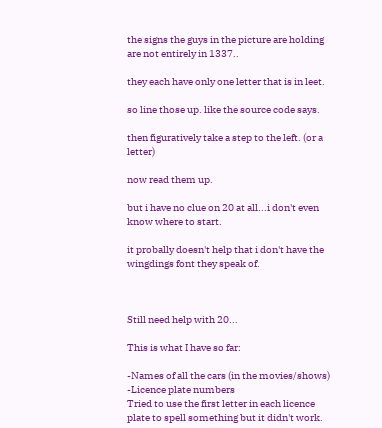the signs the guys in the picture are holding are not entirely in 1337..

they each have only one letter that is in leet.

so line those up. like the source code says.

then figuratively take a step to the left. (or a letter)

now read them up.

but i have no clue on 20 at all...i don't even know where to start.

it probally doesn't help that i don't have the wingdings font they speak of.



Still need help with 20...

This is what I have so far:

-Names of all the cars (in the movies/shows)
-Licence plate numbers
Tried to use the first letter in each licence plate to spell something but it didn't work.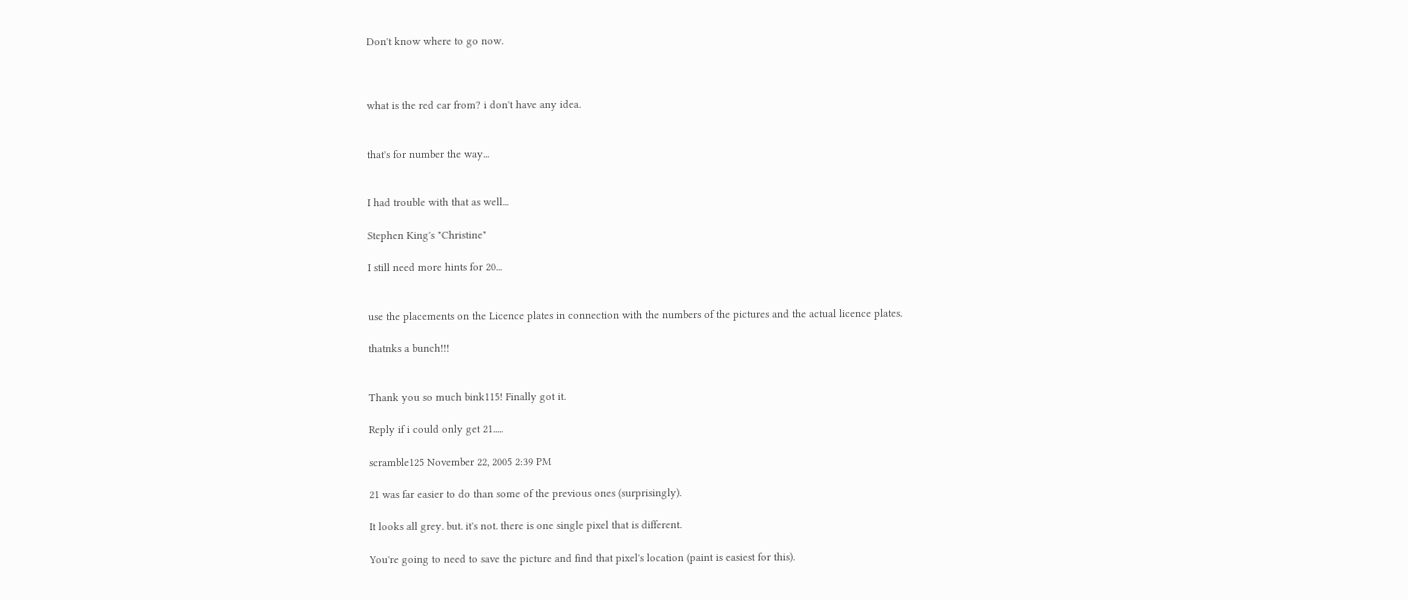Don't know where to go now.



what is the red car from? i don't have any idea.


that's for number the way...


I had trouble with that as well...

Stephen King's "Christine"

I still need more hints for 20...


use the placements on the Licence plates in connection with the numbers of the pictures and the actual licence plates.

thatnks a bunch!!!


Thank you so much bink115! Finally got it.

Reply if i could only get 21.....

scramble125 November 22, 2005 2:39 PM

21 was far easier to do than some of the previous ones (surprisingly).

It looks all grey. but. it's not. there is one single pixel that is different.

You're going to need to save the picture and find that pixel's location (paint is easiest for this).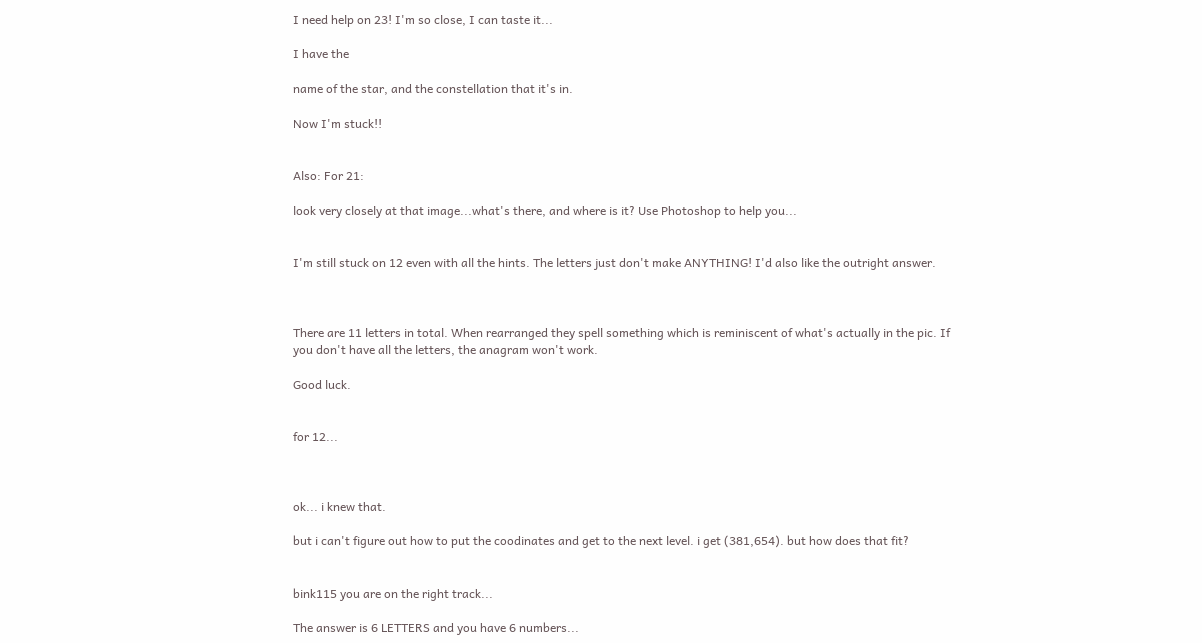I need help on 23! I'm so close, I can taste it...

I have the

name of the star, and the constellation that it's in.

Now I'm stuck!!


Also: For 21:

look very closely at that image...what's there, and where is it? Use Photoshop to help you...


I'm still stuck on 12 even with all the hints. The letters just don't make ANYTHING! I'd also like the outright answer.



There are 11 letters in total. When rearranged they spell something which is reminiscent of what's actually in the pic. If you don't have all the letters, the anagram won't work.

Good luck.


for 12...



ok... i knew that.

but i can't figure out how to put the coodinates and get to the next level. i get (381,654). but how does that fit?


bink115 you are on the right track...

The answer is 6 LETTERS and you have 6 numbers...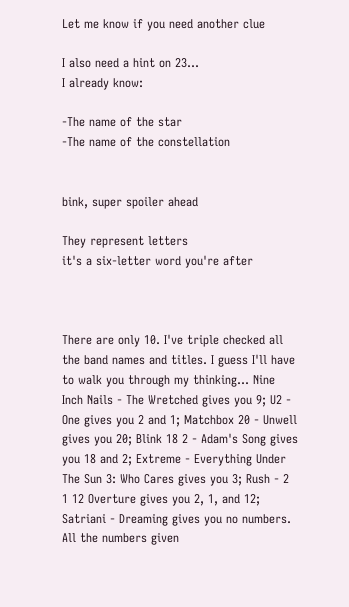Let me know if you need another clue

I also need a hint on 23...
I already know:

-The name of the star
-The name of the constellation


bink, super spoiler ahead

They represent letters
it's a six-letter word you're after



There are only 10. I've triple checked all the band names and titles. I guess I'll have to walk you through my thinking... Nine Inch Nails - The Wretched gives you 9; U2 - One gives you 2 and 1; Matchbox 20 - Unwell gives you 20; Blink 18 2 - Adam's Song gives you 18 and 2; Extreme - Everything Under The Sun 3: Who Cares gives you 3; Rush - 2 1 12 Overture gives you 2, 1, and 12; Satriani - Dreaming gives you no numbers. All the numbers given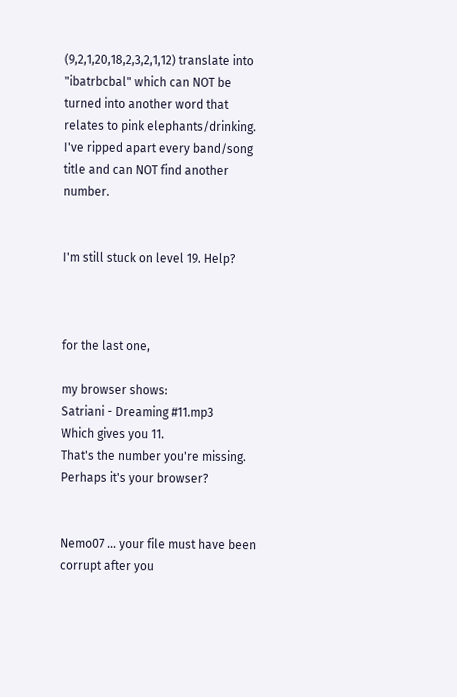(9,2,1,20,18,2,3,2,1,12) translate into "ibatrbcbal" which can NOT be turned into another word that relates to pink elephants/drinking. I've ripped apart every band/song title and can NOT find another number.


I'm still stuck on level 19. Help?



for the last one,

my browser shows:
Satriani - Dreaming #11.mp3
Which gives you 11.
That's the number you're missing. Perhaps it's your browser?


Nemo07 ... your file must have been corrupt after you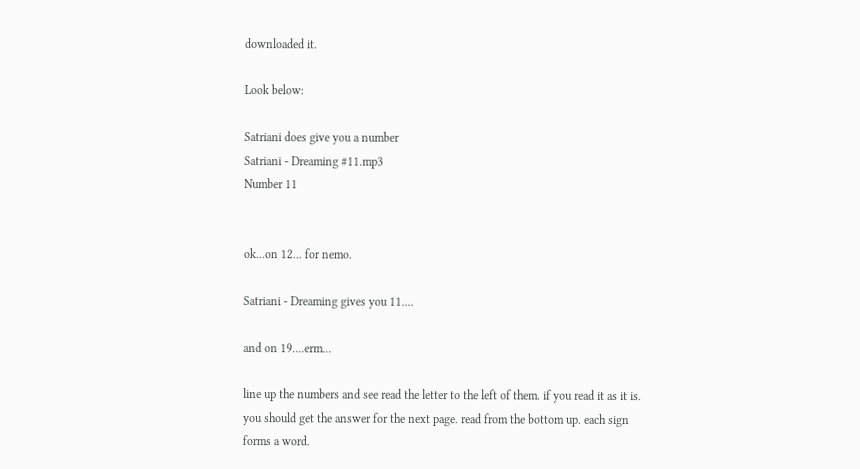downloaded it.

Look below:

Satriani does give you a number
Satriani - Dreaming #11.mp3
Number 11


ok...on 12... for nemo.

Satriani - Dreaming gives you 11....

and on 19....erm...

line up the numbers and see read the letter to the left of them. if you read it as it is. you should get the answer for the next page. read from the bottom up. each sign forms a word.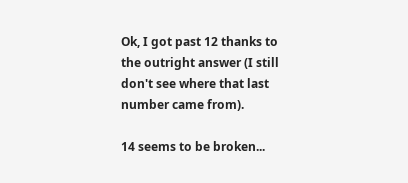Ok, I got past 12 thanks to the outright answer (I still don't see where that last number came from).

14 seems to be broken...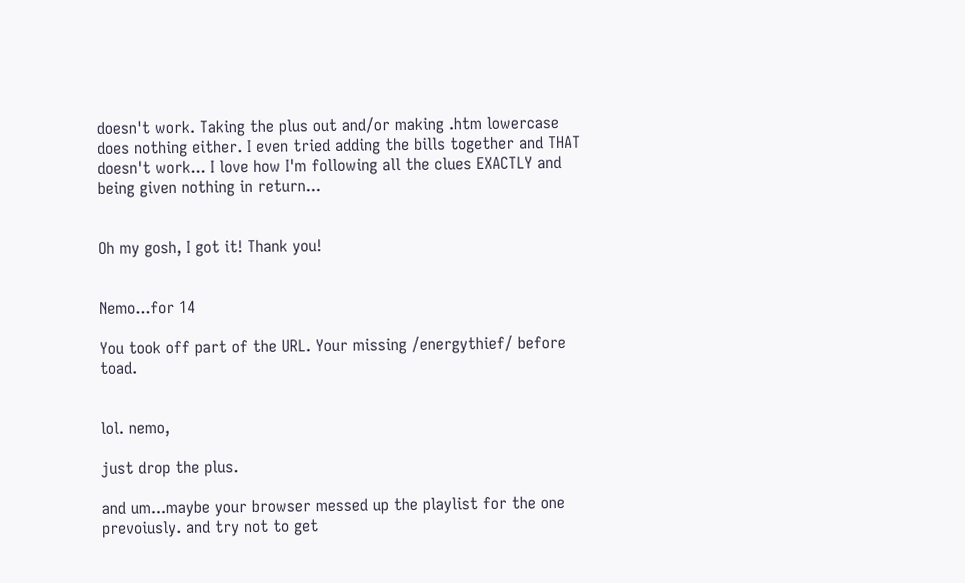doesn't work. Taking the plus out and/or making .htm lowercase does nothing either. I even tried adding the bills together and THAT doesn't work... I love how I'm following all the clues EXACTLY and being given nothing in return...


Oh my gosh, I got it! Thank you!


Nemo...for 14

You took off part of the URL. Your missing /energythief/ before toad.


lol. nemo,

just drop the plus.

and um...maybe your browser messed up the playlist for the one prevoiusly. and try not to get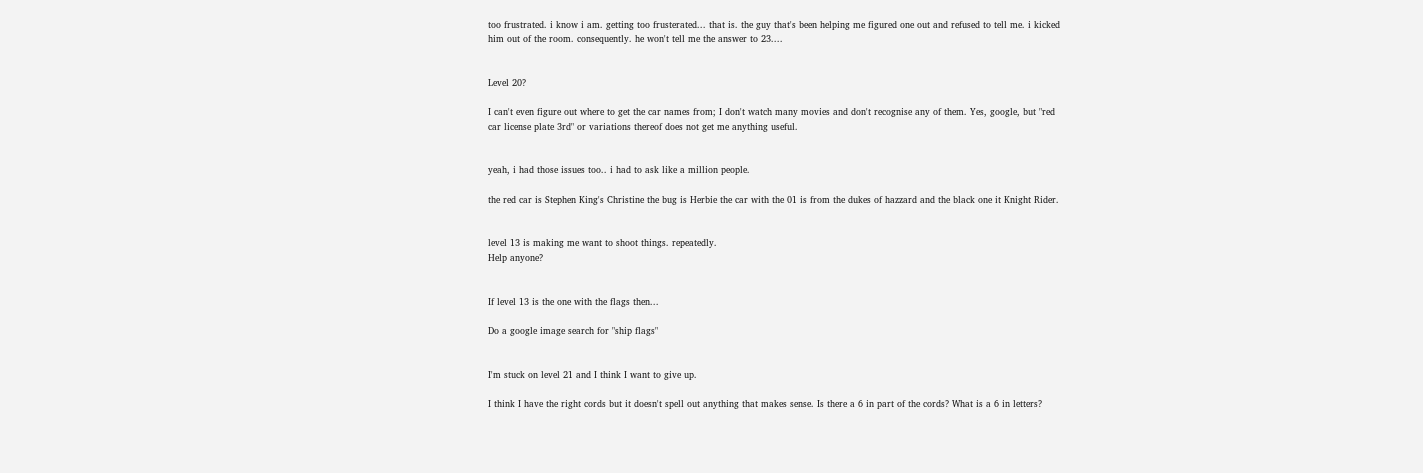too frustrated. i know i am. getting too frusterated... that is. the guy that's been helping me figured one out and refused to tell me. i kicked him out of the room. consequently. he won't tell me the answer to 23....


Level 20?

I can't even figure out where to get the car names from; I don't watch many movies and don't recognise any of them. Yes, google, but "red car license plate 3rd" or variations thereof does not get me anything useful.


yeah, i had those issues too.. i had to ask like a million people.

the red car is Stephen King's Christine the bug is Herbie the car with the 01 is from the dukes of hazzard and the black one it Knight Rider.


level 13 is making me want to shoot things. repeatedly.
Help anyone?


If level 13 is the one with the flags then...

Do a google image search for "ship flags"


I'm stuck on level 21 and I think I want to give up.

I think I have the right cords but it doesn't spell out anything that makes sense. Is there a 6 in part of the cords? What is a 6 in letters?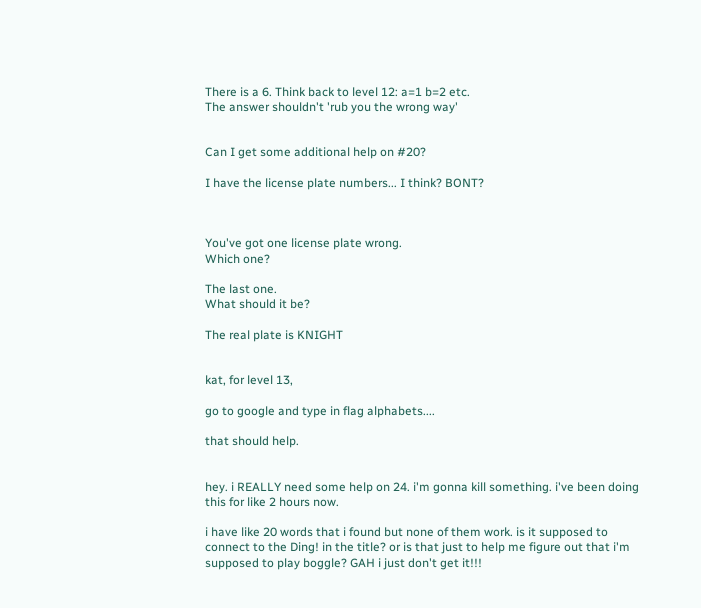There is a 6. Think back to level 12: a=1 b=2 etc.
The answer shouldn't 'rub you the wrong way'


Can I get some additional help on #20?

I have the license plate numbers... I think? BONT?



You've got one license plate wrong.
Which one?

The last one.
What should it be?

The real plate is KNIGHT


kat, for level 13,

go to google and type in flag alphabets....

that should help.


hey. i REALLY need some help on 24. i'm gonna kill something. i've been doing this for like 2 hours now.

i have like 20 words that i found but none of them work. is it supposed to connect to the Ding! in the title? or is that just to help me figure out that i'm supposed to play boggle? GAH i just don't get it!!!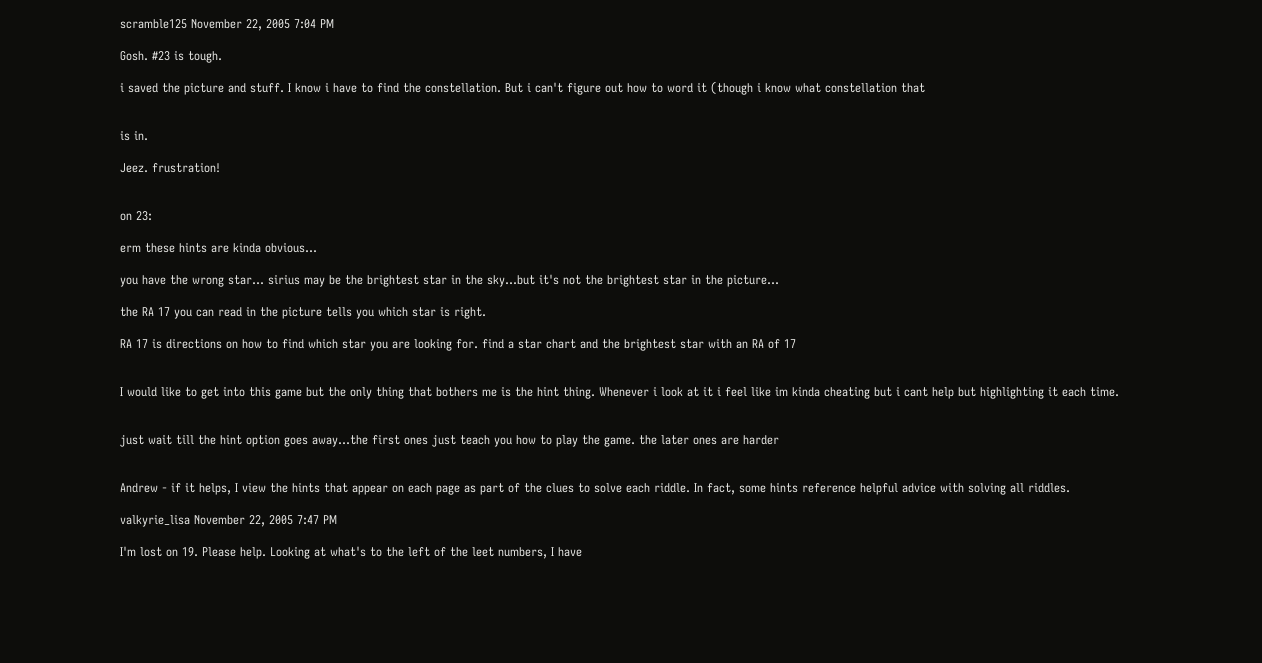scramble125 November 22, 2005 7:04 PM

Gosh. #23 is tough.

i saved the picture and stuff. I know i have to find the constellation. But i can't figure out how to word it (though i know what constellation that


is in.

Jeez. frustration!


on 23:

erm these hints are kinda obvious...

you have the wrong star... sirius may be the brightest star in the sky...but it's not the brightest star in the picture...

the RA 17 you can read in the picture tells you which star is right.

RA 17 is directions on how to find which star you are looking for. find a star chart and the brightest star with an RA of 17


I would like to get into this game but the only thing that bothers me is the hint thing. Whenever i look at it i feel like im kinda cheating but i cant help but highlighting it each time.


just wait till the hint option goes away...the first ones just teach you how to play the game. the later ones are harder


Andrew - if it helps, I view the hints that appear on each page as part of the clues to solve each riddle. In fact, some hints reference helpful advice with solving all riddles.

valkyrie_lisa November 22, 2005 7:47 PM

I'm lost on 19. Please help. Looking at what's to the left of the leet numbers, I have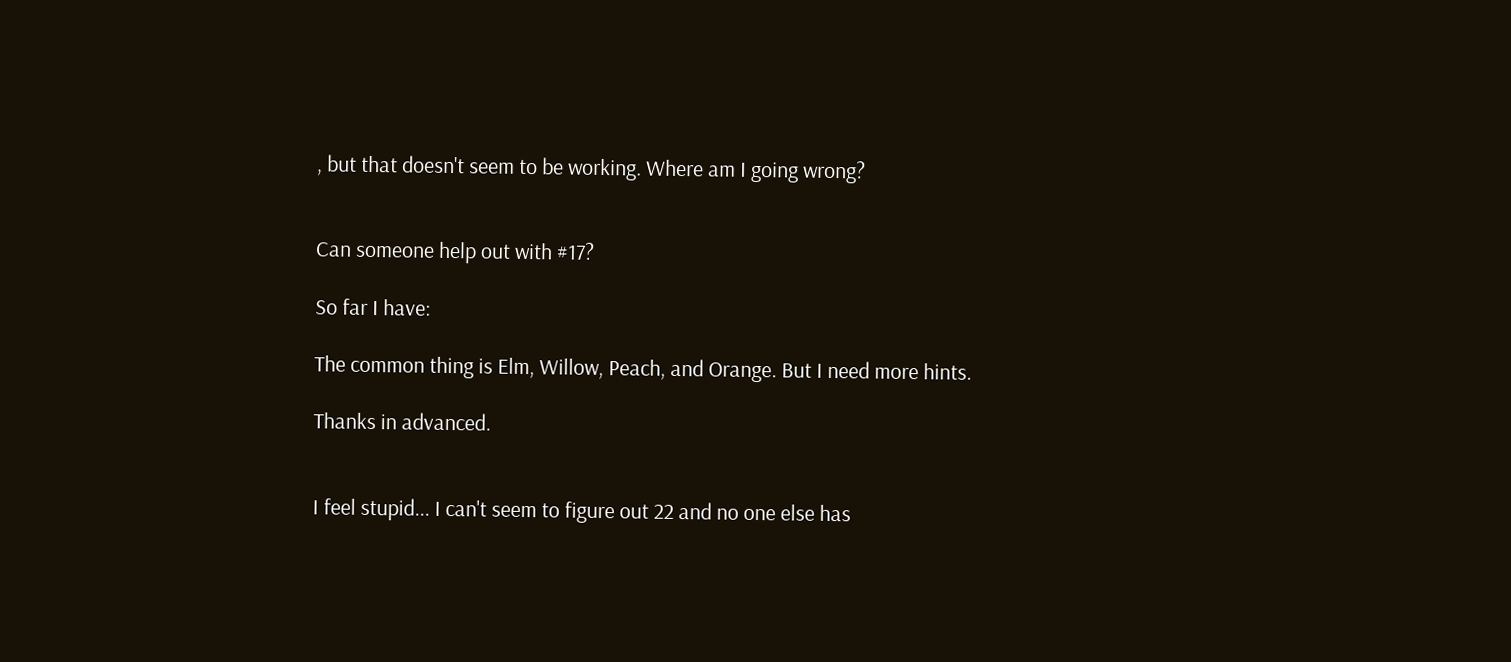, but that doesn't seem to be working. Where am I going wrong?


Can someone help out with #17?

So far I have:

The common thing is Elm, Willow, Peach, and Orange. But I need more hints.

Thanks in advanced.


I feel stupid... I can't seem to figure out 22 and no one else has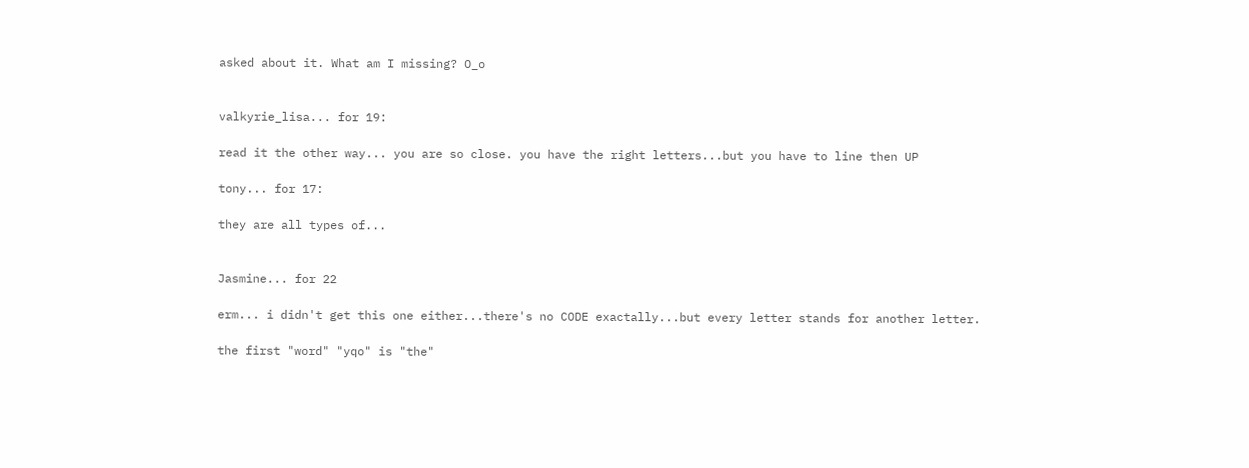asked about it. What am I missing? O_o


valkyrie_lisa... for 19:

read it the other way... you are so close. you have the right letters...but you have to line then UP

tony... for 17:

they are all types of...


Jasmine... for 22

erm... i didn't get this one either...there's no CODE exactally...but every letter stands for another letter.

the first "word" "yqo" is "the"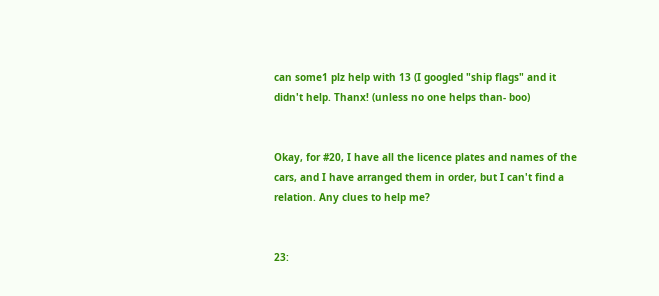can some1 plz help with 13 (I googled "ship flags" and it didn't help. Thanx! (unless no one helps than- boo)


Okay, for #20, I have all the licence plates and names of the cars, and I have arranged them in order, but I can't find a relation. Any clues to help me?


23: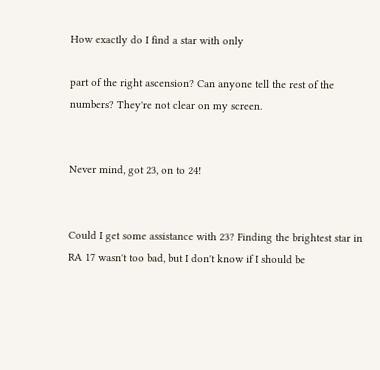How exactly do I find a star with only

part of the right ascension? Can anyone tell the rest of the numbers? They're not clear on my screen.


Never mind, got 23, on to 24!


Could I get some assistance with 23? Finding the brightest star in RA 17 wasn't too bad, but I don't know if I should be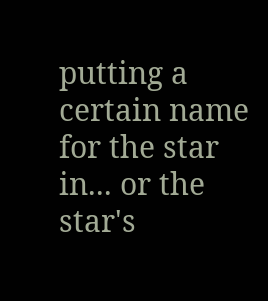putting a certain name for the star in... or the star's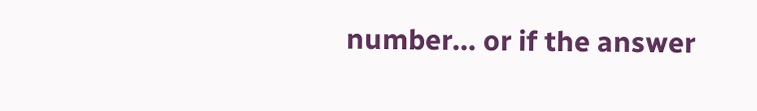number... or if the answer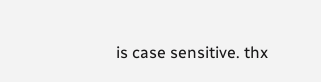is case sensitive. thx